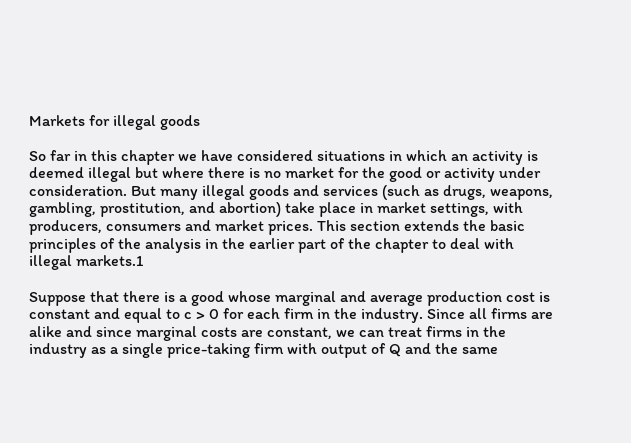Markets for illegal goods

So far in this chapter we have considered situations in which an activity is deemed illegal but where there is no market for the good or activity under consideration. But many illegal goods and services (such as drugs, weapons, gambling, prostitution, and abortion) take place in market settings, with producers, consumers and market prices. This section extends the basic principles of the analysis in the earlier part of the chapter to deal with illegal markets.1

Suppose that there is a good whose marginal and average production cost is constant and equal to c > 0 for each firm in the industry. Since all firms are alike and since marginal costs are constant, we can treat firms in the industry as a single price-taking firm with output of Q and the same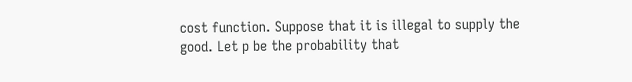cost function. Suppose that it is illegal to supply the good. Let p be the probability that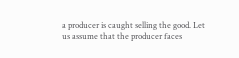a producer is caught selling the good. Let us assume that the producer faces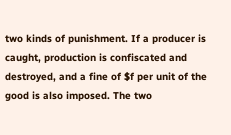two kinds of punishment. If a producer is caught, production is confiscated and destroyed, and a fine of $f per unit of the good is also imposed. The two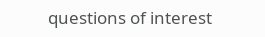questions of interest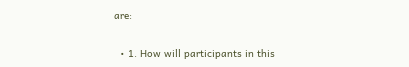are:

  • 1. How will participants in this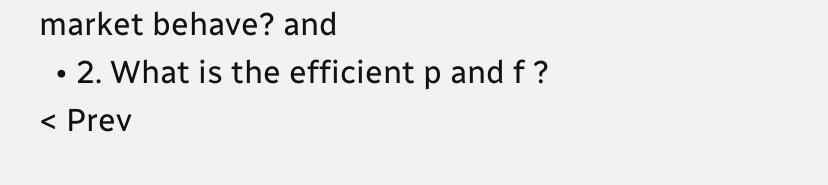market behave? and
  • 2. What is the efficient p and f ?
< Prev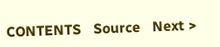CONTENTS   Source   Next >